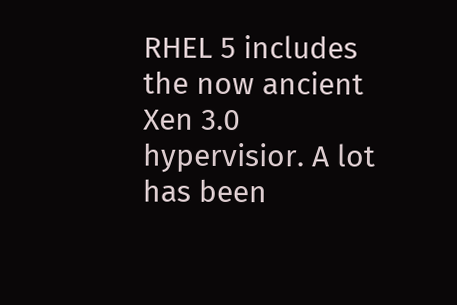RHEL 5 includes the now ancient Xen 3.0 hypervisior. A lot has been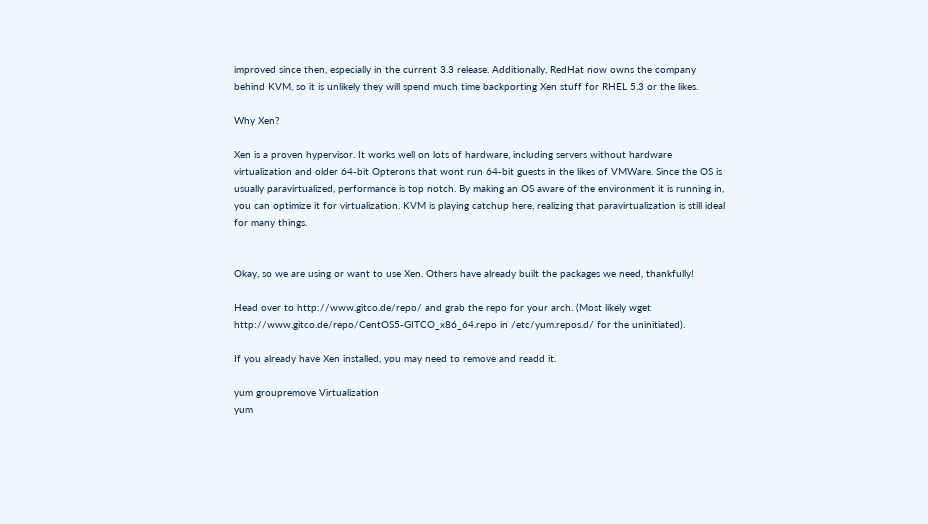improved since then, especially in the current 3.3 release. Additionally, RedHat now owns the company behind KVM, so it is unlikely they will spend much time backporting Xen stuff for RHEL 5.3 or the likes.

Why Xen?

Xen is a proven hypervisor. It works well on lots of hardware, including servers without hardware virtualization and older 64-bit Opterons that wont run 64-bit guests in the likes of VMWare. Since the OS is usually paravirtualized, performance is top notch. By making an OS aware of the environment it is running in, you can optimize it for virtualization. KVM is playing catchup here, realizing that paravirtualization is still ideal for many things.


Okay, so we are using or want to use Xen. Others have already built the packages we need, thankfully!

Head over to http://www.gitco.de/repo/ and grab the repo for your arch. (Most likely wget http://www.gitco.de/repo/CentOS5-GITCO_x86_64.repo in /etc/yum.repos.d/ for the uninitiated).

If you already have Xen installed, you may need to remove and readd it.

yum groupremove Virtualization
yum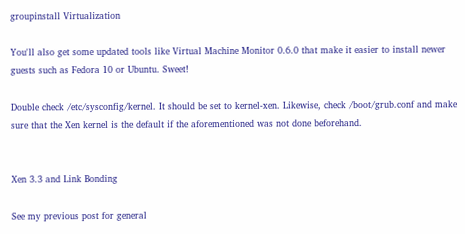groupinstall Virtualization

You'll also get some updated tools like Virtual Machine Monitor 0.6.0 that make it easier to install newer guests such as Fedora 10 or Ubuntu. Sweet!

Double check /etc/sysconfig/kernel. It should be set to kernel-xen. Likewise, check /boot/grub.conf and make sure that the Xen kernel is the default if the aforementioned was not done beforehand.


Xen 3.3 and Link Bonding

See my previous post for general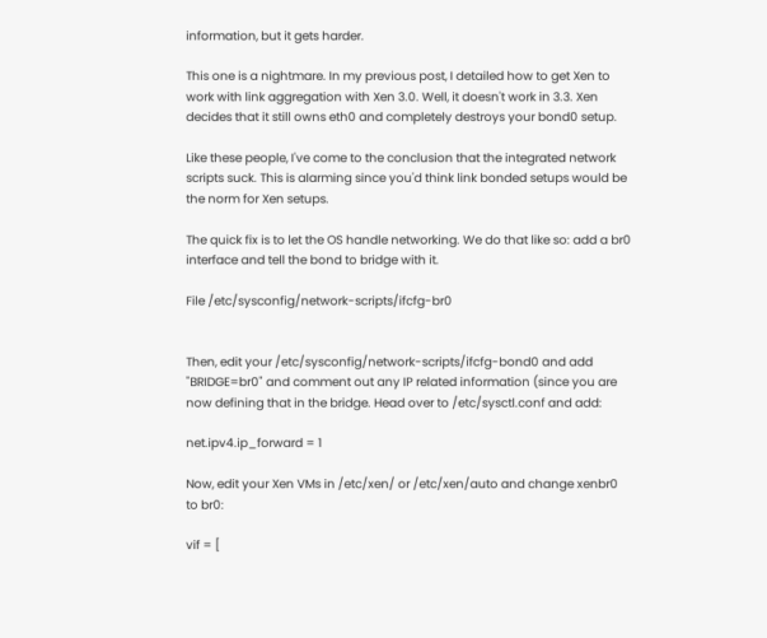information, but it gets harder.

This one is a nightmare. In my previous post, I detailed how to get Xen to work with link aggregation with Xen 3.0. Well, it doesn't work in 3.3. Xen decides that it still owns eth0 and completely destroys your bond0 setup.

Like these people, I've come to the conclusion that the integrated network scripts suck. This is alarming since you'd think link bonded setups would be the norm for Xen setups.

The quick fix is to let the OS handle networking. We do that like so: add a br0 interface and tell the bond to bridge with it.

File /etc/sysconfig/network-scripts/ifcfg-br0


Then, edit your /etc/sysconfig/network-scripts/ifcfg-bond0 and add "BRIDGE=br0" and comment out any IP related information (since you are now defining that in the bridge. Head over to /etc/sysctl.conf and add:

net.ipv4.ip_forward = 1

Now, edit your Xen VMs in /etc/xen/ or /etc/xen/auto and change xenbr0 to br0:

vif = [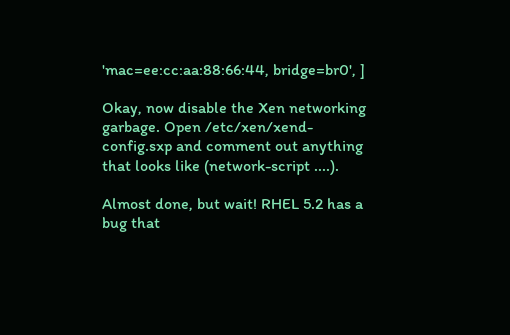'mac=ee:cc:aa:88:66:44, bridge=br0', ]

Okay, now disable the Xen networking garbage. Open /etc/xen/xend-config.sxp and comment out anything that looks like (network-script ....).

Almost done, but wait! RHEL 5.2 has a bug that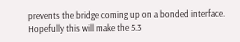prevents the bridge coming up on a bonded interface. Hopefully this will make the 5.3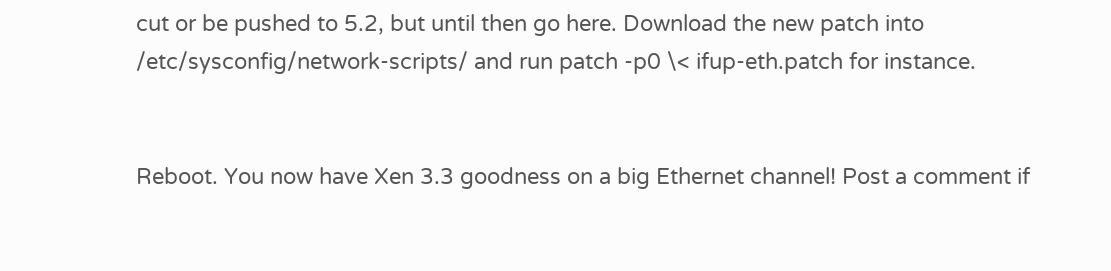cut or be pushed to 5.2, but until then go here. Download the new patch into /etc/sysconfig/network-scripts/ and run patch -p0 \< ifup-eth.patch for instance.


Reboot. You now have Xen 3.3 goodness on a big Ethernet channel! Post a comment if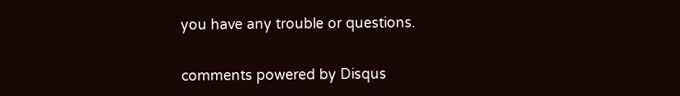you have any trouble or questions.


comments powered by Disqus